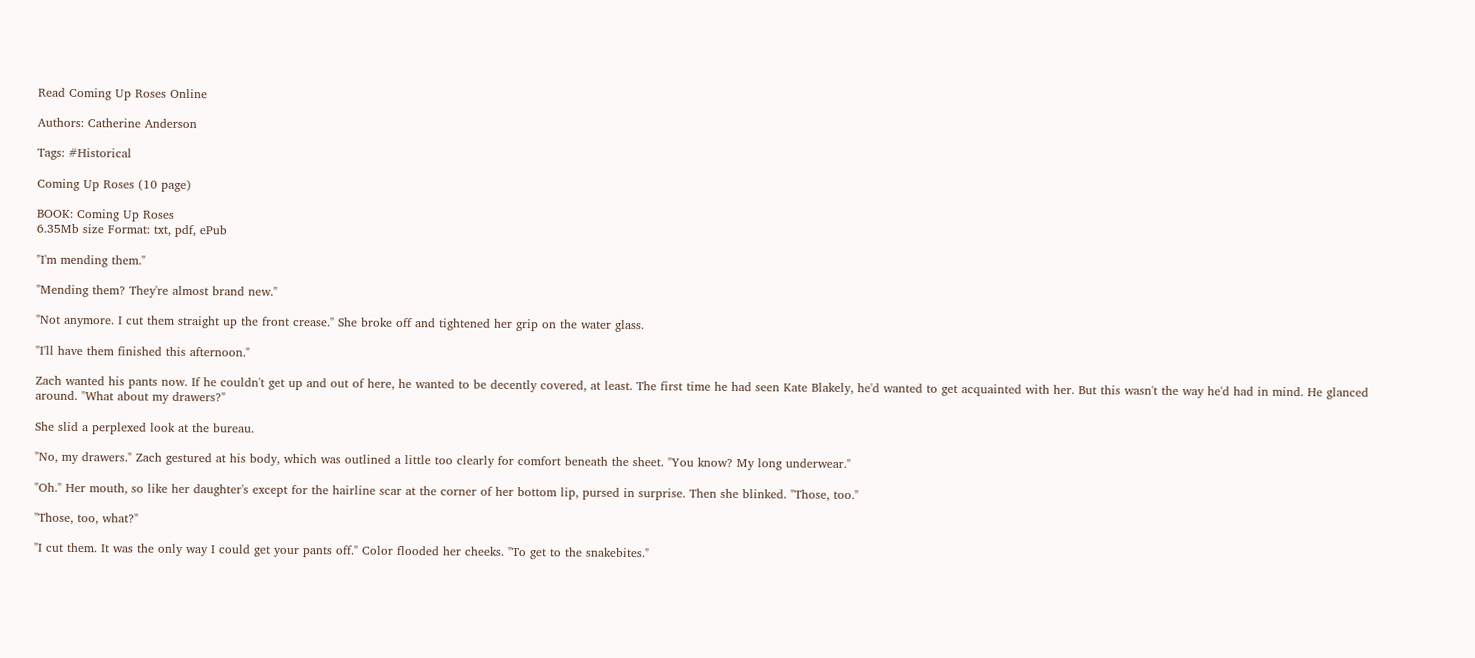Read Coming Up Roses Online

Authors: Catherine Anderson

Tags: #Historical

Coming Up Roses (10 page)

BOOK: Coming Up Roses
6.35Mb size Format: txt, pdf, ePub

"I'm mending them."

"Mending them? They're almost brand new."

"Not anymore. I cut them straight up the front crease." She broke off and tightened her grip on the water glass.

"I'll have them finished this afternoon."

Zach wanted his pants now. If he couldn't get up and out of here, he wanted to be decently covered, at least. The first time he had seen Kate Blakely, he'd wanted to get acquainted with her. But this wasn't the way he'd had in mind. He glanced around. "What about my drawers?"

She slid a perplexed look at the bureau.

"No, my drawers." Zach gestured at his body, which was outlined a little too clearly for comfort beneath the sheet. "You know? My long underwear."

"Oh." Her mouth, so like her daughter's except for the hairline scar at the corner of her bottom lip, pursed in surprise. Then she blinked. "Those, too."

"Those, too, what?"

"I cut them. It was the only way I could get your pants off." Color flooded her cheeks. "To get to the snakebites."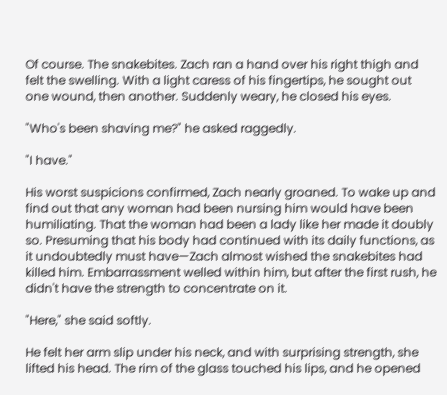Of course. The snakebites. Zach ran a hand over his right thigh and felt the swelling. With a light caress of his fingertips, he sought out one wound, then another. Suddenly weary, he closed his eyes.

"Who's been shaving me?" he asked raggedly.

"I have."

His worst suspicions confirmed, Zach nearly groaned. To wake up and find out that any woman had been nursing him would have been humiliating. That the woman had been a lady like her made it doubly so. Presuming that his body had continued with its daily functions, as it undoubtedly must have—Zach almost wished the snakebites had killed him. Embarrassment welled within him, but after the first rush, he didn't have the strength to concentrate on it.

"Here," she said softly.

He felt her arm slip under his neck, and with surprising strength, she lifted his head. The rim of the glass touched his lips, and he opened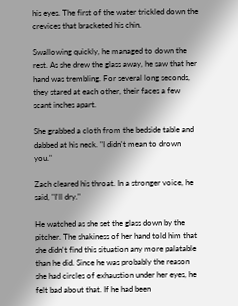his eyes. The first of the water trickled down the crevices that bracketed his chin.

Swallowing quickly, he managed to down the rest. As she drew the glass away, he saw that her hand was trembling. For several long seconds, they stared at each other, their faces a few scant inches apart.

She grabbed a cloth from the bedside table and dabbed at his neck. "I didn't mean to drown you."

Zach cleared his throat. In a stronger voice, he said, "I'll dry."

He watched as she set the glass down by the pitcher. The shakiness of her hand told him that she didn't find this situation any more palatable than he did. Since he was probably the reason she had circles of exhaustion under her eyes, he felt bad about that. If he had been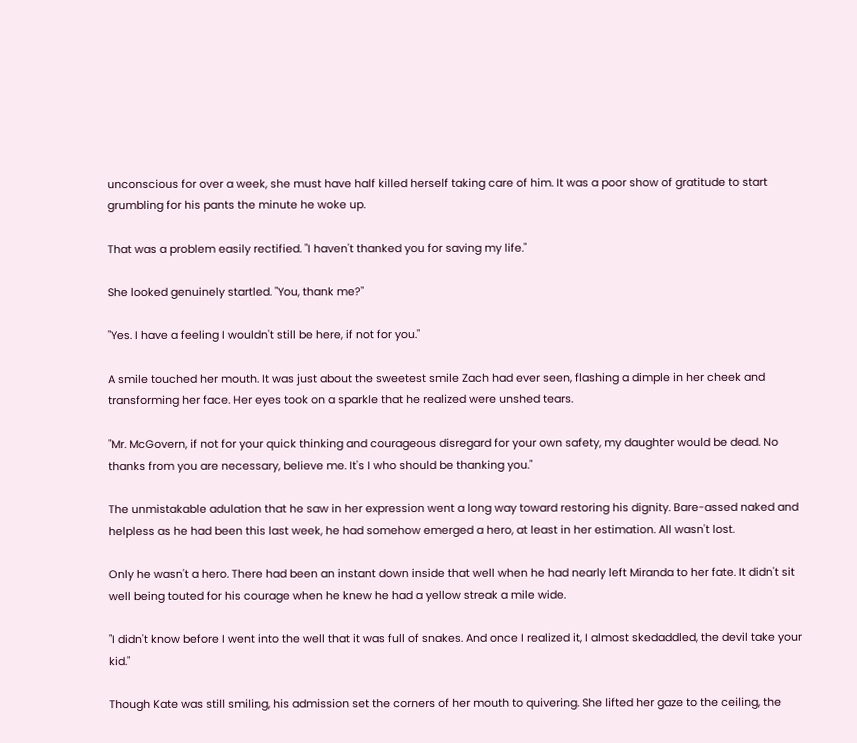unconscious for over a week, she must have half killed herself taking care of him. It was a poor show of gratitude to start grumbling for his pants the minute he woke up.

That was a problem easily rectified. "I haven't thanked you for saving my life."

She looked genuinely startled. "You, thank me?"

"Yes. I have a feeling I wouldn't still be here, if not for you."

A smile touched her mouth. It was just about the sweetest smile Zach had ever seen, flashing a dimple in her cheek and transforming her face. Her eyes took on a sparkle that he realized were unshed tears.

"Mr. McGovern, if not for your quick thinking and courageous disregard for your own safety, my daughter would be dead. No thanks from you are necessary, believe me. It's I who should be thanking you."

The unmistakable adulation that he saw in her expression went a long way toward restoring his dignity. Bare-assed naked and helpless as he had been this last week, he had somehow emerged a hero, at least in her estimation. All wasn't lost.

Only he wasn't a hero. There had been an instant down inside that well when he had nearly left Miranda to her fate. It didn't sit well being touted for his courage when he knew he had a yellow streak a mile wide.

"I didn't know before I went into the well that it was full of snakes. And once I realized it, I almost skedaddled, the devil take your kid."

Though Kate was still smiling, his admission set the corners of her mouth to quivering. She lifted her gaze to the ceiling, the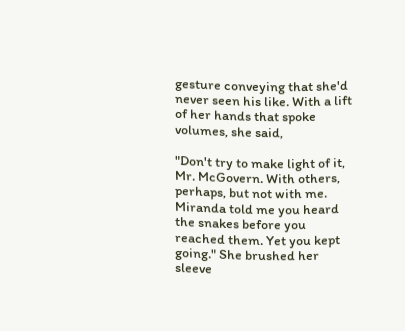gesture conveying that she'd never seen his like. With a lift of her hands that spoke volumes, she said,

"Don't try to make light of it, Mr. McGovern. With others, perhaps, but not with me. Miranda told me you heard the snakes before you reached them. Yet you kept going." She brushed her sleeve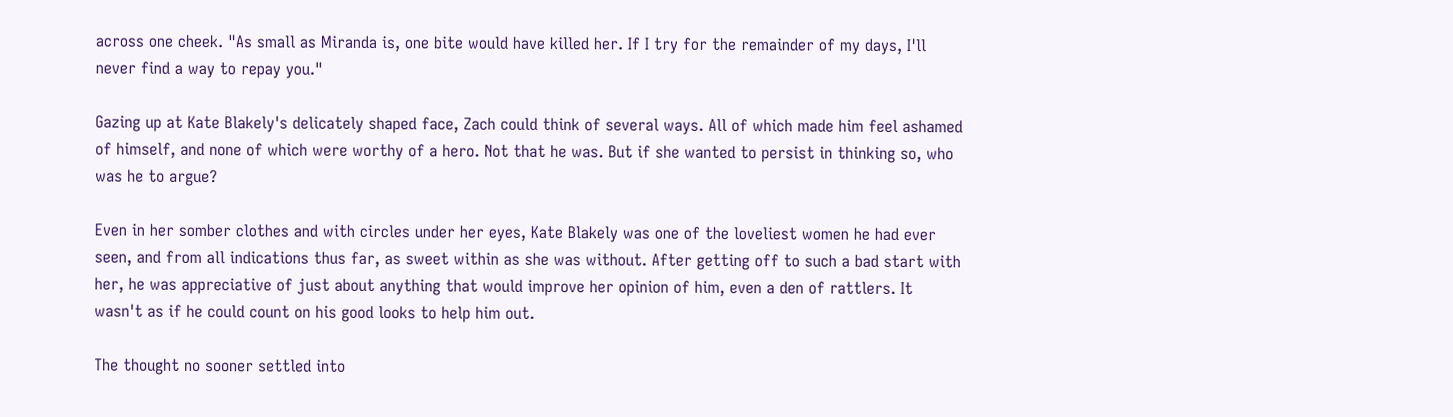across one cheek. "As small as Miranda is, one bite would have killed her. If I try for the remainder of my days, I'll never find a way to repay you."

Gazing up at Kate Blakely's delicately shaped face, Zach could think of several ways. All of which made him feel ashamed of himself, and none of which were worthy of a hero. Not that he was. But if she wanted to persist in thinking so, who was he to argue?

Even in her somber clothes and with circles under her eyes, Kate Blakely was one of the loveliest women he had ever seen, and from all indications thus far, as sweet within as she was without. After getting off to such a bad start with her, he was appreciative of just about anything that would improve her opinion of him, even a den of rattlers. It wasn't as if he could count on his good looks to help him out.

The thought no sooner settled into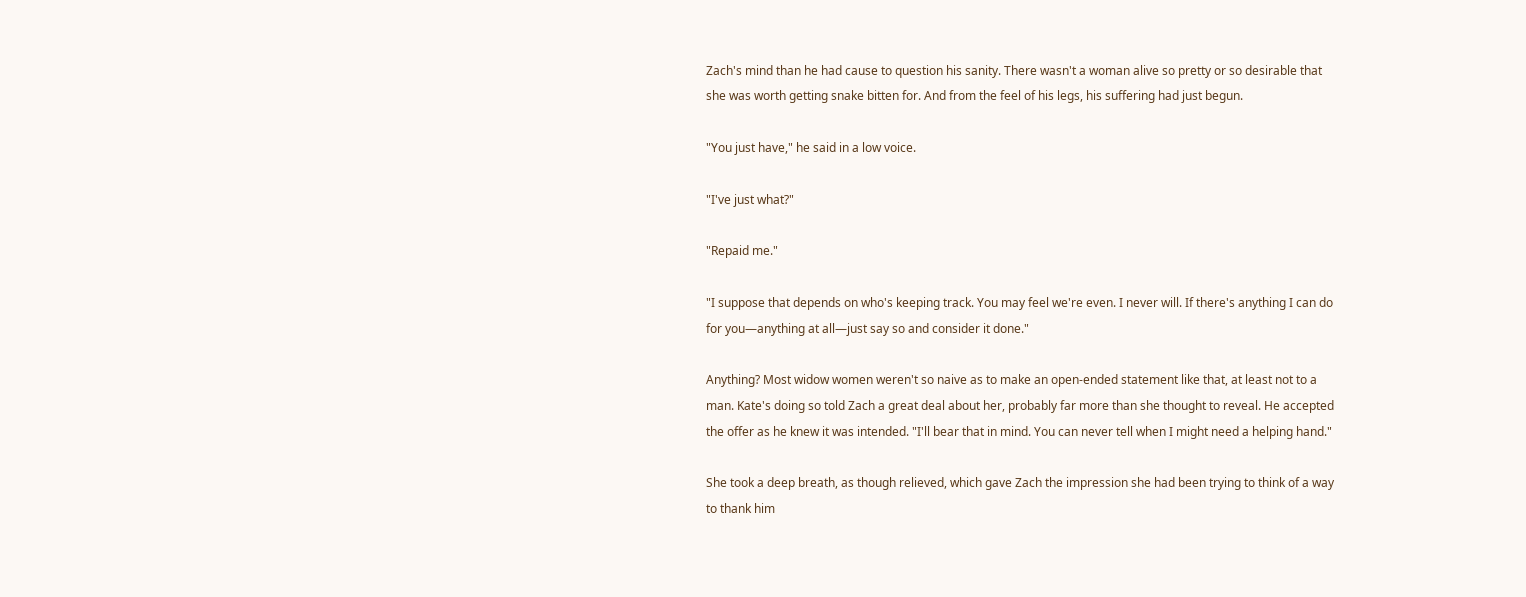Zach's mind than he had cause to question his sanity. There wasn't a woman alive so pretty or so desirable that she was worth getting snake bitten for. And from the feel of his legs, his suffering had just begun.

"You just have," he said in a low voice.

"I've just what?"

"Repaid me."

"I suppose that depends on who's keeping track. You may feel we're even. I never will. If there's anything I can do for you—anything at all—just say so and consider it done."

Anything? Most widow women weren't so naive as to make an open-ended statement like that, at least not to a man. Kate's doing so told Zach a great deal about her, probably far more than she thought to reveal. He accepted the offer as he knew it was intended. "I'll bear that in mind. You can never tell when I might need a helping hand."

She took a deep breath, as though relieved, which gave Zach the impression she had been trying to think of a way to thank him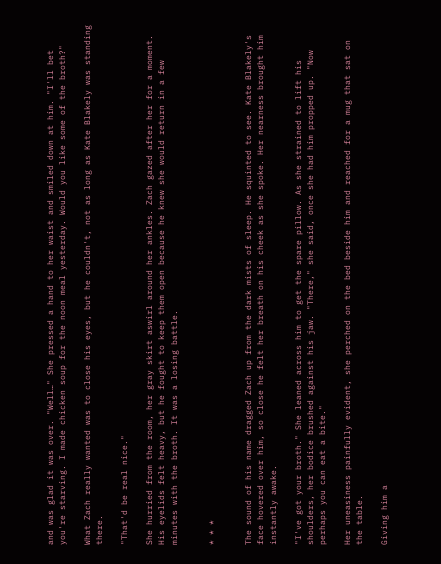and was glad it was over. "Well…" She pressed a hand to her waist and smiled down at him. "I'll bet you're starving. I made chicken soup for the noon meal yesterday. Would you like some of the broth?"

What Zach really wanted was to close his eyes, but he couldn't, not as long as Kate Blakely was standing there.

"That'd be real nice."

She hurried from the room, her gray skirt aswirl around her ankles. Zach gazed after her for a moment. His eyelids felt heavy, but he fought to keep them open because he knew she would return in a few minutes with the broth. It was a losing battle.


* * *


The sound of his name dragged Zach up from the dark mists of sleep. He squinted to see. Kate Blakely's face hovered over him, so close he felt her breath on his cheek as she spoke. Her nearness brought him instantly awake.

"I've got your broth." She leaned across him to get the spare pillow. As she strained to lift his shoulders, her bodice brushed against his jaw. "There," she said, once she had him propped up. "Now perhaps you can eat a bite."

Her uneasiness painfully evident, she perched on the bed beside him and reached for a mug that sat on the table.

Giving him a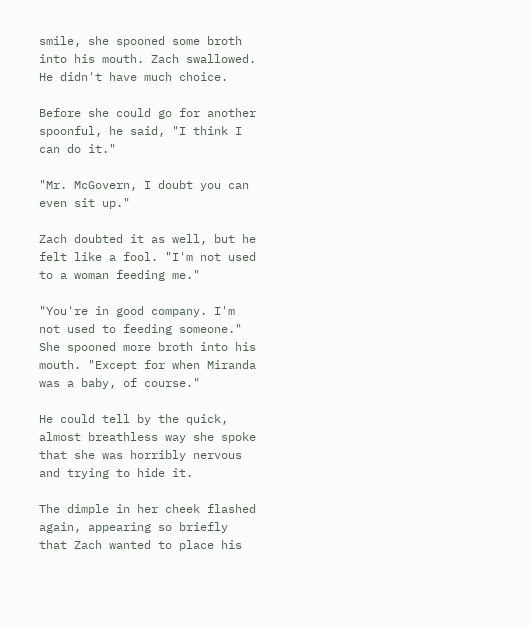smile, she spooned some broth into his mouth. Zach swallowed. He didn't have much choice.

Before she could go for another spoonful, he said, "I think I can do it."

"Mr. McGovern, I doubt you can even sit up."

Zach doubted it as well, but he felt like a fool. "I'm not used to a woman feeding me."

"You're in good company. I'm not used to feeding someone." She spooned more broth into his mouth. "Except for when Miranda was a baby, of course."

He could tell by the quick, almost breathless way she spoke that she was horribly nervous and trying to hide it.

The dimple in her cheek flashed again, appearing so briefly that Zach wanted to place his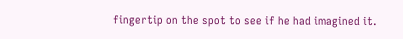fingertip on the spot to see if he had imagined it.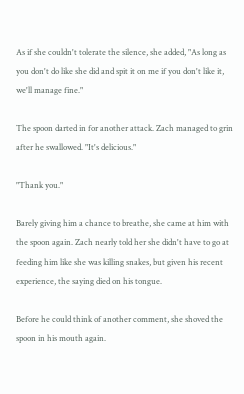As if she couldn't tolerate the silence, she added, "As long as you don't do like she did and spit it on me if you don't like it, we'll manage fine."

The spoon darted in for another attack. Zach managed to grin after he swallowed. "It's delicious."

"Thank you."

Barely giving him a chance to breathe, she came at him with the spoon again. Zach nearly told her she didn't have to go at feeding him like she was killing snakes, but given his recent experience, the saying died on his tongue.

Before he could think of another comment, she shoved the spoon in his mouth again.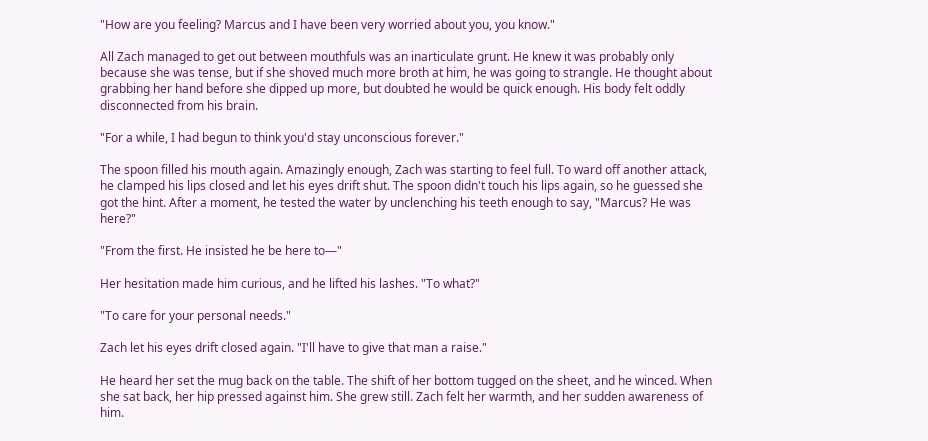"How are you feeling? Marcus and I have been very worried about you, you know."

All Zach managed to get out between mouthfuls was an inarticulate grunt. He knew it was probably only because she was tense, but if she shoved much more broth at him, he was going to strangle. He thought about grabbing her hand before she dipped up more, but doubted he would be quick enough. His body felt oddly disconnected from his brain.

"For a while, I had begun to think you'd stay unconscious forever."

The spoon filled his mouth again. Amazingly enough, Zach was starting to feel full. To ward off another attack, he clamped his lips closed and let his eyes drift shut. The spoon didn't touch his lips again, so he guessed she got the hint. After a moment, he tested the water by unclenching his teeth enough to say, "Marcus? He was here?"

"From the first. He insisted he be here to—"

Her hesitation made him curious, and he lifted his lashes. "To what?"

"To care for your personal needs."

Zach let his eyes drift closed again. "I'll have to give that man a raise."

He heard her set the mug back on the table. The shift of her bottom tugged on the sheet, and he winced. When she sat back, her hip pressed against him. She grew still. Zach felt her warmth, and her sudden awareness of him.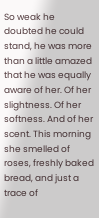So weak he doubted he could stand, he was more than a little amazed that he was equally aware of her. Of her slightness. Of her softness. And of her scent. This morning she smelled of roses, freshly baked bread, and just a trace of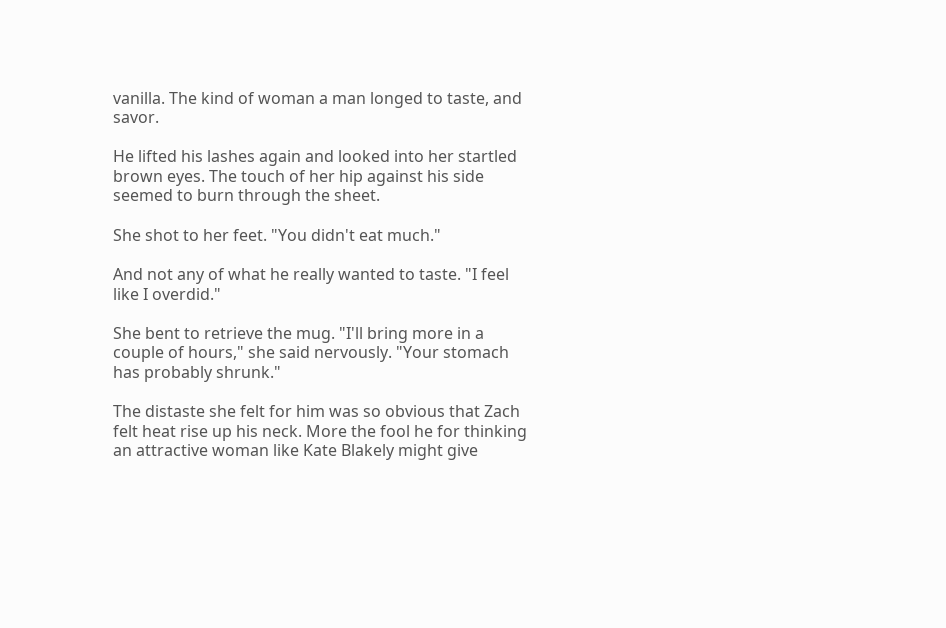vanilla. The kind of woman a man longed to taste, and savor.

He lifted his lashes again and looked into her startled brown eyes. The touch of her hip against his side seemed to burn through the sheet.

She shot to her feet. "You didn't eat much."

And not any of what he really wanted to taste. "I feel like I overdid."

She bent to retrieve the mug. "I'll bring more in a couple of hours," she said nervously. "Your stomach has probably shrunk."

The distaste she felt for him was so obvious that Zach felt heat rise up his neck. More the fool he for thinking an attractive woman like Kate Blakely might give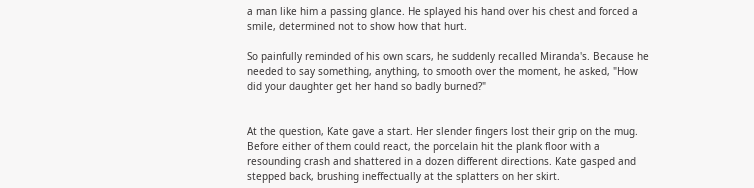a man like him a passing glance. He splayed his hand over his chest and forced a smile, determined not to show how that hurt.

So painfully reminded of his own scars, he suddenly recalled Miranda's. Because he needed to say something, anything, to smooth over the moment, he asked, "How did your daughter get her hand so badly burned?"


At the question, Kate gave a start. Her slender fingers lost their grip on the mug. Before either of them could react, the porcelain hit the plank floor with a resounding crash and shattered in a dozen different directions. Kate gasped and stepped back, brushing ineffectually at the splatters on her skirt.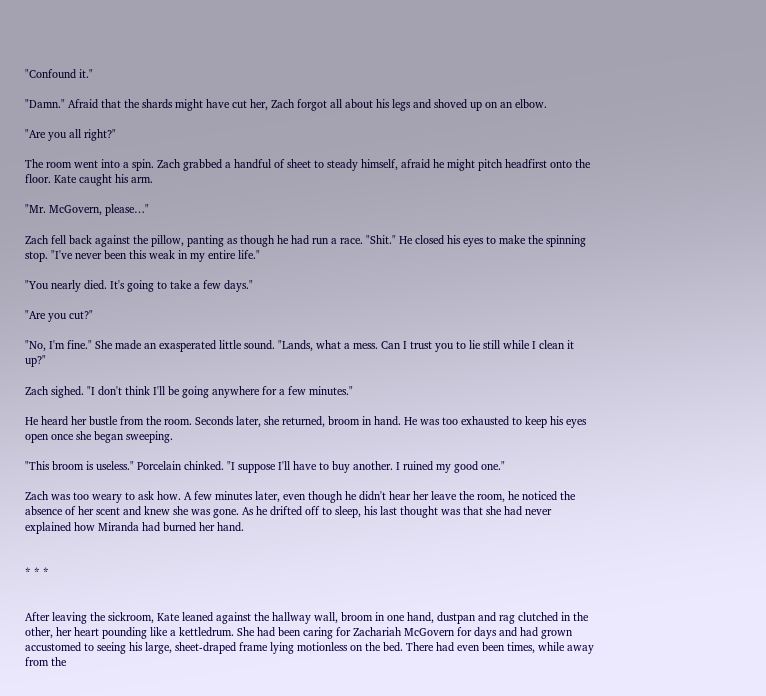"Confound it."

"Damn." Afraid that the shards might have cut her, Zach forgot all about his legs and shoved up on an elbow.

"Are you all right?"

The room went into a spin. Zach grabbed a handful of sheet to steady himself, afraid he might pitch headfirst onto the floor. Kate caught his arm.

"Mr. McGovern, please…"

Zach fell back against the pillow, panting as though he had run a race. "Shit." He closed his eyes to make the spinning stop. "I've never been this weak in my entire life."

"You nearly died. It's going to take a few days."

"Are you cut?"

"No, I'm fine." She made an exasperated little sound. "Lands, what a mess. Can I trust you to lie still while I clean it up?"

Zach sighed. "I don't think I'll be going anywhere for a few minutes."

He heard her bustle from the room. Seconds later, she returned, broom in hand. He was too exhausted to keep his eyes open once she began sweeping.

"This broom is useless." Porcelain chinked. "I suppose I'll have to buy another. I ruined my good one."

Zach was too weary to ask how. A few minutes later, even though he didn't hear her leave the room, he noticed the absence of her scent and knew she was gone. As he drifted off to sleep, his last thought was that she had never explained how Miranda had burned her hand.


* * *


After leaving the sickroom, Kate leaned against the hallway wall, broom in one hand, dustpan and rag clutched in the other, her heart pounding like a kettledrum. She had been caring for Zachariah McGovern for days and had grown accustomed to seeing his large, sheet-draped frame lying motionless on the bed. There had even been times, while away from the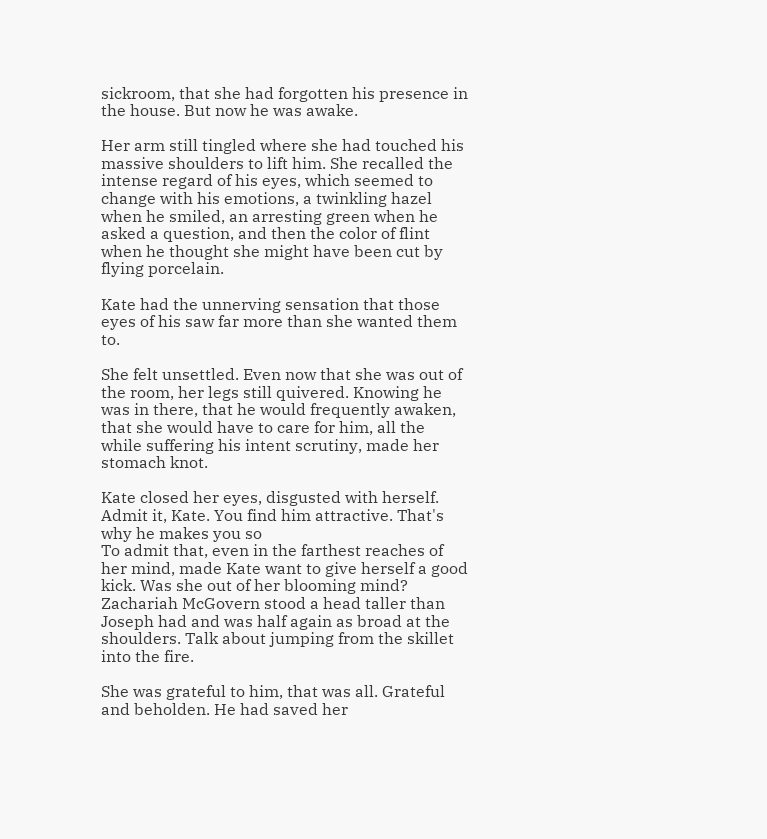sickroom, that she had forgotten his presence in the house. But now he was awake.

Her arm still tingled where she had touched his massive shoulders to lift him. She recalled the intense regard of his eyes, which seemed to change with his emotions, a twinkling hazel when he smiled, an arresting green when he asked a question, and then the color of flint when he thought she might have been cut by flying porcelain.

Kate had the unnerving sensation that those eyes of his saw far more than she wanted them to.

She felt unsettled. Even now that she was out of the room, her legs still quivered. Knowing he was in there, that he would frequently awaken, that she would have to care for him, all the while suffering his intent scrutiny, made her stomach knot.

Kate closed her eyes, disgusted with herself.
Admit it, Kate. You find him attractive. That's why he makes you so
To admit that, even in the farthest reaches of her mind, made Kate want to give herself a good kick. Was she out of her blooming mind? Zachariah McGovern stood a head taller than Joseph had and was half again as broad at the shoulders. Talk about jumping from the skillet into the fire.

She was grateful to him, that was all. Grateful and beholden. He had saved her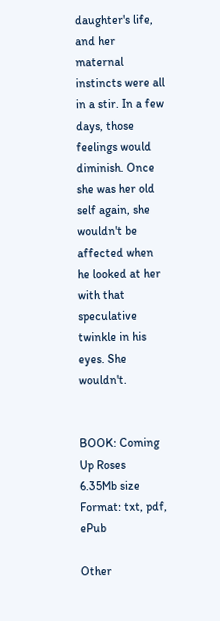daughter's life, and her maternal instincts were all in a stir. In a few days, those feelings would diminish. Once she was her old self again, she wouldn't be affected when he looked at her with that speculative twinkle in his eyes. She wouldn't.


BOOK: Coming Up Roses
6.35Mb size Format: txt, pdf, ePub

Other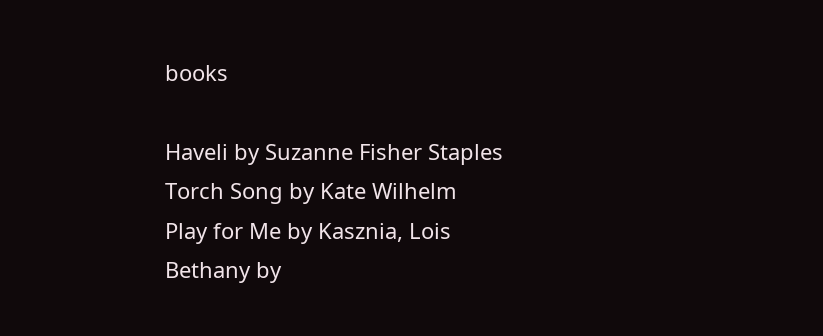books

Haveli by Suzanne Fisher Staples
Torch Song by Kate Wilhelm
Play for Me by Kasznia, Lois
Bethany by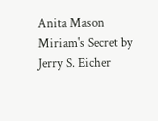Anita Mason
Miriam's Secret by Jerry S. Eicher